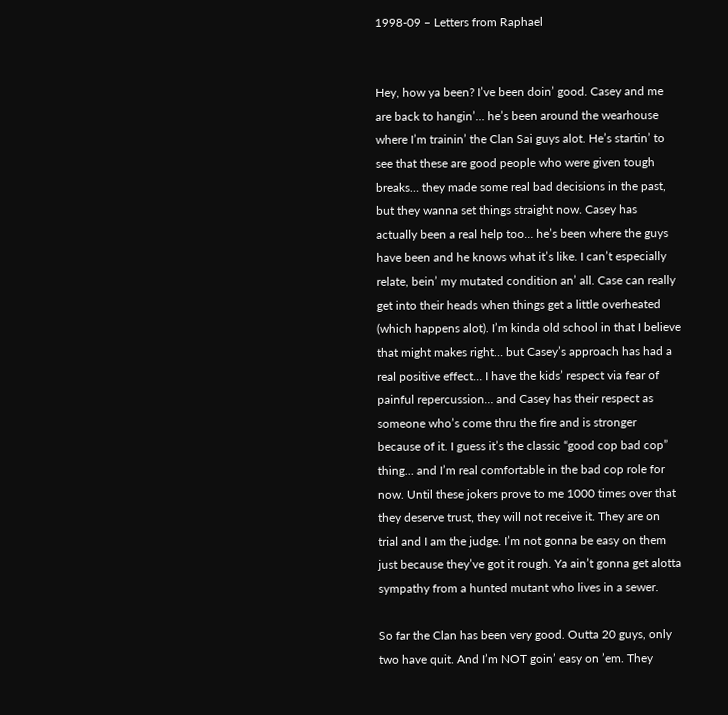1998-09 – Letters from Raphael


Hey, how ya been? I’ve been doin’ good. Casey and me are back to hangin’… he’s been around the wearhouse where I’m trainin’ the Clan Sai guys alot. He’s startin’ to see that these are good people who were given tough breaks… they made some real bad decisions in the past, but they wanna set things straight now. Casey has actually been a real help too… he’s been where the guys have been and he knows what it’s like. I can’t especially relate, bein’ my mutated condition an’ all. Case can really get into their heads when things get a little overheated (which happens alot). I’m kinda old school in that I believe that might makes right… but Casey’s approach has had a real positive effect… I have the kids’ respect via fear of painful repercussion… and Casey has their respect as someone who’s come thru the fire and is stronger because of it. I guess it’s the classic “good cop bad cop” thing… and I’m real comfortable in the bad cop role for now. Until these jokers prove to me 1000 times over that they deserve trust, they will not receive it. They are on trial and I am the judge. I’m not gonna be easy on them just because they’ve got it rough. Ya ain’t gonna get alotta sympathy from a hunted mutant who lives in a sewer.

So far the Clan has been very good. Outta 20 guys, only two have quit. And I’m NOT goin’ easy on ’em. They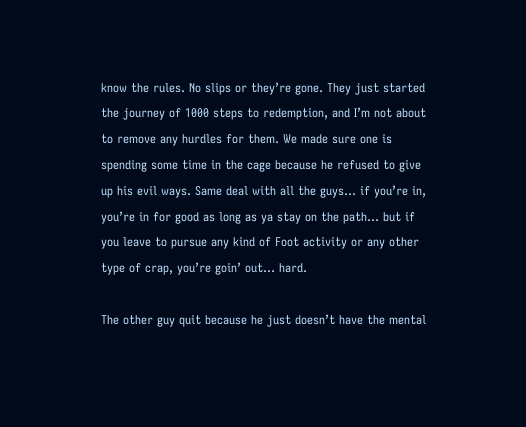know the rules. No slips or they’re gone. They just started the journey of 1000 steps to redemption, and I’m not about to remove any hurdles for them. We made sure one is spending some time in the cage because he refused to give up his evil ways. Same deal with all the guys… if you’re in, you’re in for good as long as ya stay on the path… but if you leave to pursue any kind of Foot activity or any other type of crap, you’re goin’ out… hard.

The other guy quit because he just doesn’t have the mental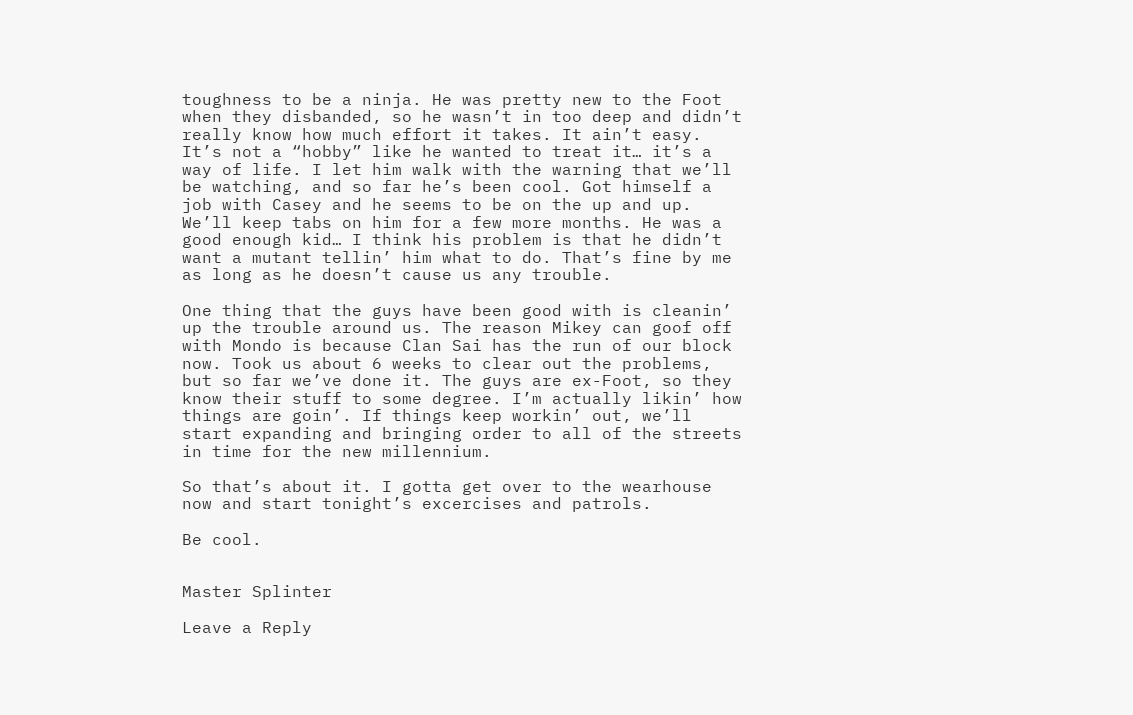toughness to be a ninja. He was pretty new to the Foot when they disbanded, so he wasn’t in too deep and didn’t really know how much effort it takes. It ain’t easy. It’s not a “hobby” like he wanted to treat it… it’s a way of life. I let him walk with the warning that we’ll be watching, and so far he’s been cool. Got himself a job with Casey and he seems to be on the up and up. We’ll keep tabs on him for a few more months. He was a good enough kid… I think his problem is that he didn’t want a mutant tellin’ him what to do. That’s fine by me as long as he doesn’t cause us any trouble.

One thing that the guys have been good with is cleanin’ up the trouble around us. The reason Mikey can goof off with Mondo is because Clan Sai has the run of our block now. Took us about 6 weeks to clear out the problems, but so far we’ve done it. The guys are ex-Foot, so they know their stuff to some degree. I’m actually likin’ how things are goin’. If things keep workin’ out, we’ll start expanding and bringing order to all of the streets in time for the new millennium.

So that’s about it. I gotta get over to the wearhouse now and start tonight’s excercises and patrols.

Be cool.


Master Splinter

Leave a Reply